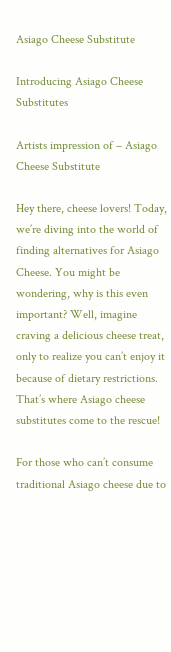Asiago Cheese Substitute

Introducing Asiago Cheese Substitutes

Artists impression of – Asiago Cheese Substitute

Hey there, cheese lovers! Today, we’re diving into the world of finding alternatives for Asiago Cheese. You might be wondering, why is this even important? Well, imagine craving a delicious cheese treat, only to realize you can’t enjoy it because of dietary restrictions. That’s where Asiago cheese substitutes come to the rescue!

For those who can’t consume traditional Asiago cheese due to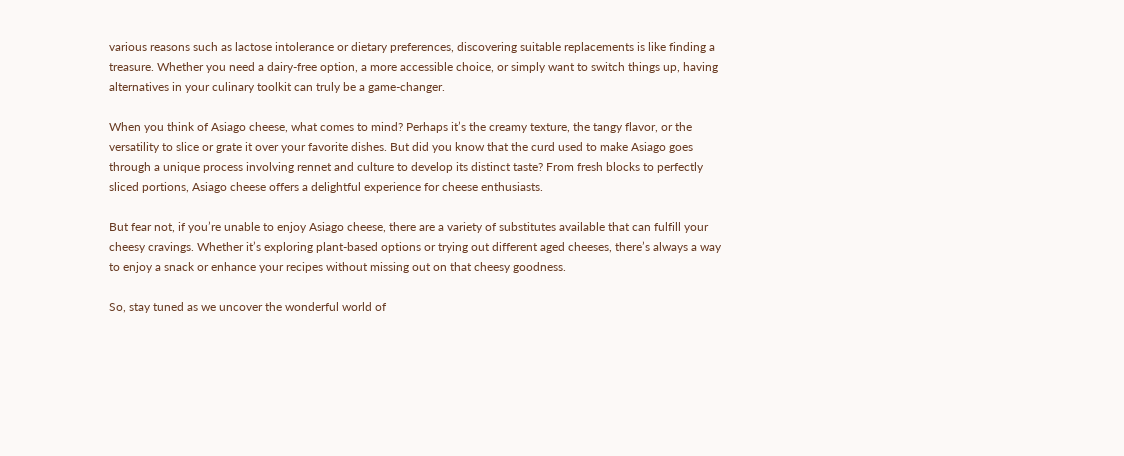various reasons such as lactose intolerance or dietary preferences, discovering suitable replacements is like finding a treasure. Whether you need a dairy-free option, a more accessible choice, or simply want to switch things up, having alternatives in your culinary toolkit can truly be a game-changer.

When you think of Asiago cheese, what comes to mind? Perhaps it’s the creamy texture, the tangy flavor, or the versatility to slice or grate it over your favorite dishes. But did you know that the curd used to make Asiago goes through a unique process involving rennet and culture to develop its distinct taste? From fresh blocks to perfectly sliced portions, Asiago cheese offers a delightful experience for cheese enthusiasts.

But fear not, if you’re unable to enjoy Asiago cheese, there are a variety of substitutes available that can fulfill your cheesy cravings. Whether it’s exploring plant-based options or trying out different aged cheeses, there’s always a way to enjoy a snack or enhance your recipes without missing out on that cheesy goodness.

So, stay tuned as we uncover the wonderful world of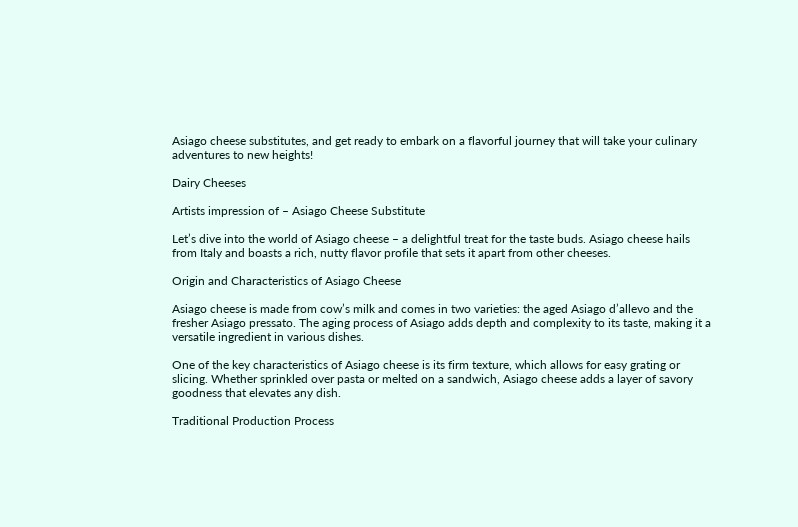Asiago cheese substitutes, and get ready to embark on a flavorful journey that will take your culinary adventures to new heights!

Dairy Cheeses

Artists impression of – Asiago Cheese Substitute

Let’s dive into the world of Asiago cheese – a delightful treat for the taste buds. Asiago cheese hails from Italy and boasts a rich, nutty flavor profile that sets it apart from other cheeses.

Origin and Characteristics of Asiago Cheese

Asiago cheese is made from cow’s milk and comes in two varieties: the aged Asiago d’allevo and the fresher Asiago pressato. The aging process of Asiago adds depth and complexity to its taste, making it a versatile ingredient in various dishes.

One of the key characteristics of Asiago cheese is its firm texture, which allows for easy grating or slicing. Whether sprinkled over pasta or melted on a sandwich, Asiago cheese adds a layer of savory goodness that elevates any dish.

Traditional Production Process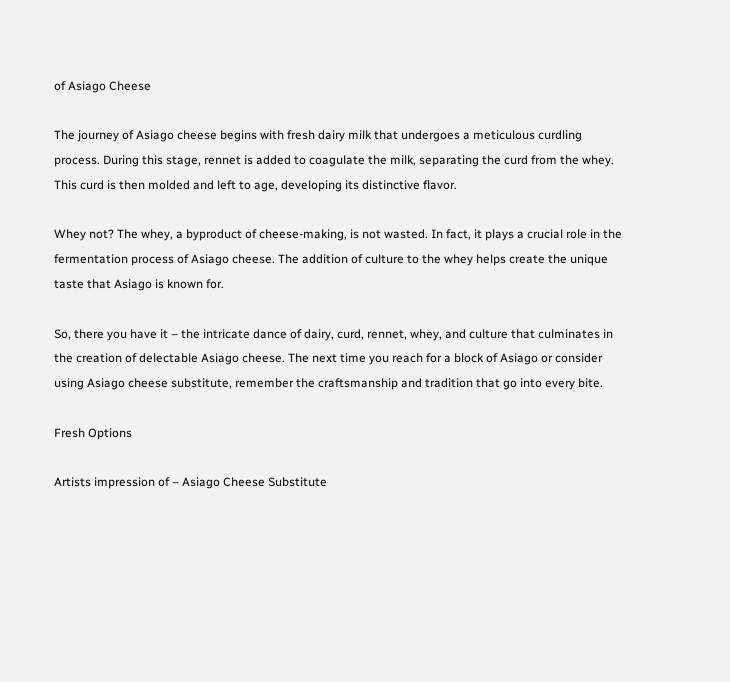of Asiago Cheese

The journey of Asiago cheese begins with fresh dairy milk that undergoes a meticulous curdling process. During this stage, rennet is added to coagulate the milk, separating the curd from the whey. This curd is then molded and left to age, developing its distinctive flavor.

Whey not? The whey, a byproduct of cheese-making, is not wasted. In fact, it plays a crucial role in the fermentation process of Asiago cheese. The addition of culture to the whey helps create the unique taste that Asiago is known for.

So, there you have it – the intricate dance of dairy, curd, rennet, whey, and culture that culminates in the creation of delectable Asiago cheese. The next time you reach for a block of Asiago or consider using Asiago cheese substitute, remember the craftsmanship and tradition that go into every bite.

Fresh Options

Artists impression of – Asiago Cheese Substitute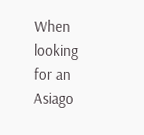When looking for an Asiago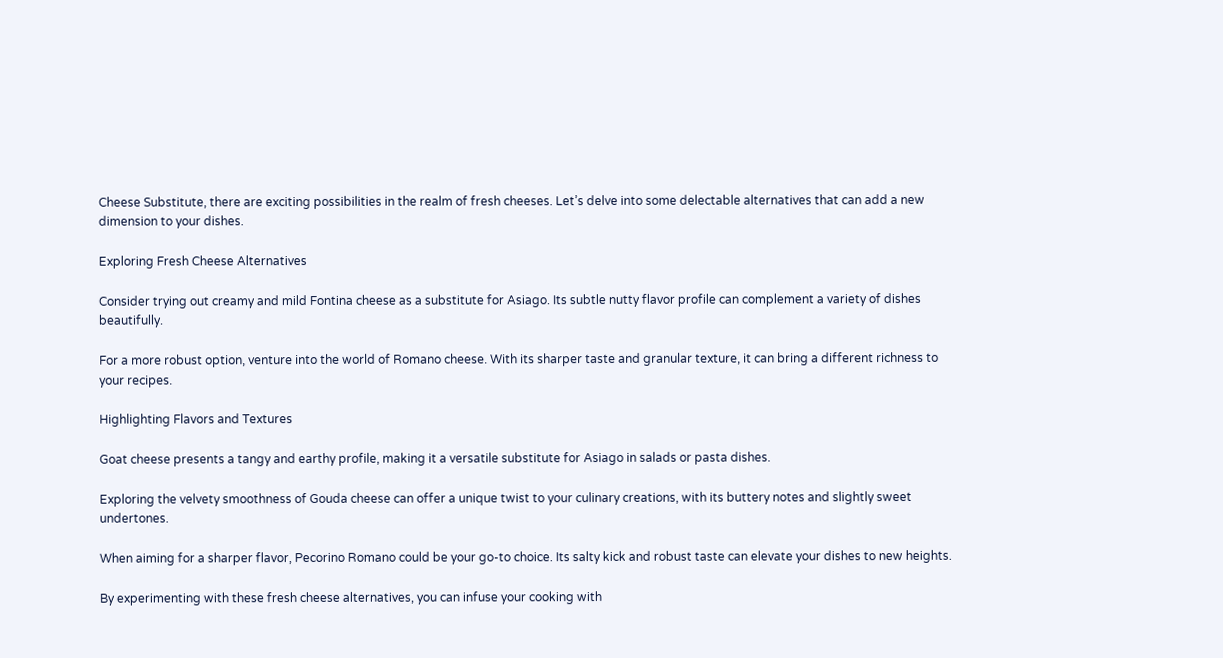Cheese Substitute, there are exciting possibilities in the realm of fresh cheeses. Let’s delve into some delectable alternatives that can add a new dimension to your dishes.

Exploring Fresh Cheese Alternatives

Consider trying out creamy and mild Fontina cheese as a substitute for Asiago. Its subtle nutty flavor profile can complement a variety of dishes beautifully.

For a more robust option, venture into the world of Romano cheese. With its sharper taste and granular texture, it can bring a different richness to your recipes.

Highlighting Flavors and Textures

Goat cheese presents a tangy and earthy profile, making it a versatile substitute for Asiago in salads or pasta dishes.

Exploring the velvety smoothness of Gouda cheese can offer a unique twist to your culinary creations, with its buttery notes and slightly sweet undertones.

When aiming for a sharper flavor, Pecorino Romano could be your go-to choice. Its salty kick and robust taste can elevate your dishes to new heights.

By experimenting with these fresh cheese alternatives, you can infuse your cooking with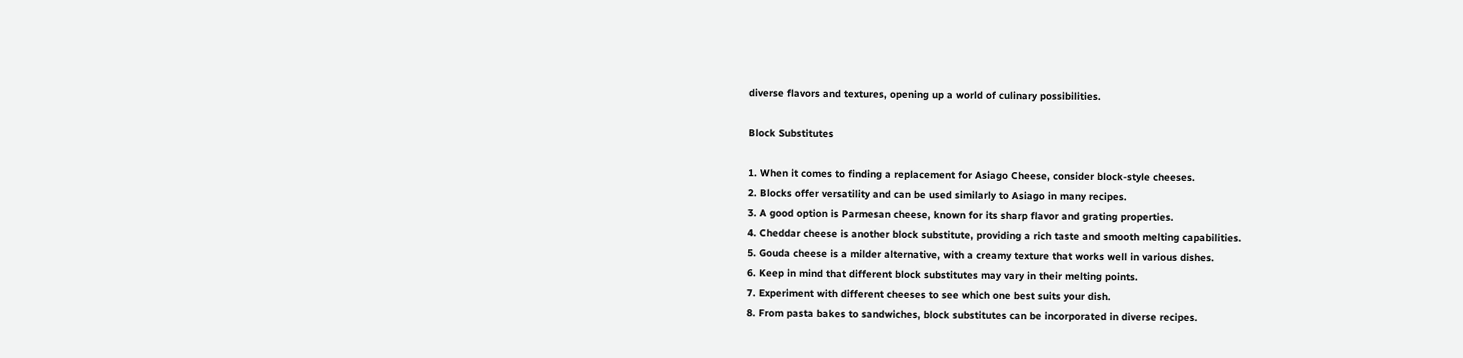diverse flavors and textures, opening up a world of culinary possibilities.

Block Substitutes

1. When it comes to finding a replacement for Asiago Cheese, consider block-style cheeses.
2. Blocks offer versatility and can be used similarly to Asiago in many recipes.
3. A good option is Parmesan cheese, known for its sharp flavor and grating properties.
4. Cheddar cheese is another block substitute, providing a rich taste and smooth melting capabilities.
5. Gouda cheese is a milder alternative, with a creamy texture that works well in various dishes.
6. Keep in mind that different block substitutes may vary in their melting points.
7. Experiment with different cheeses to see which one best suits your dish.
8. From pasta bakes to sandwiches, block substitutes can be incorporated in diverse recipes.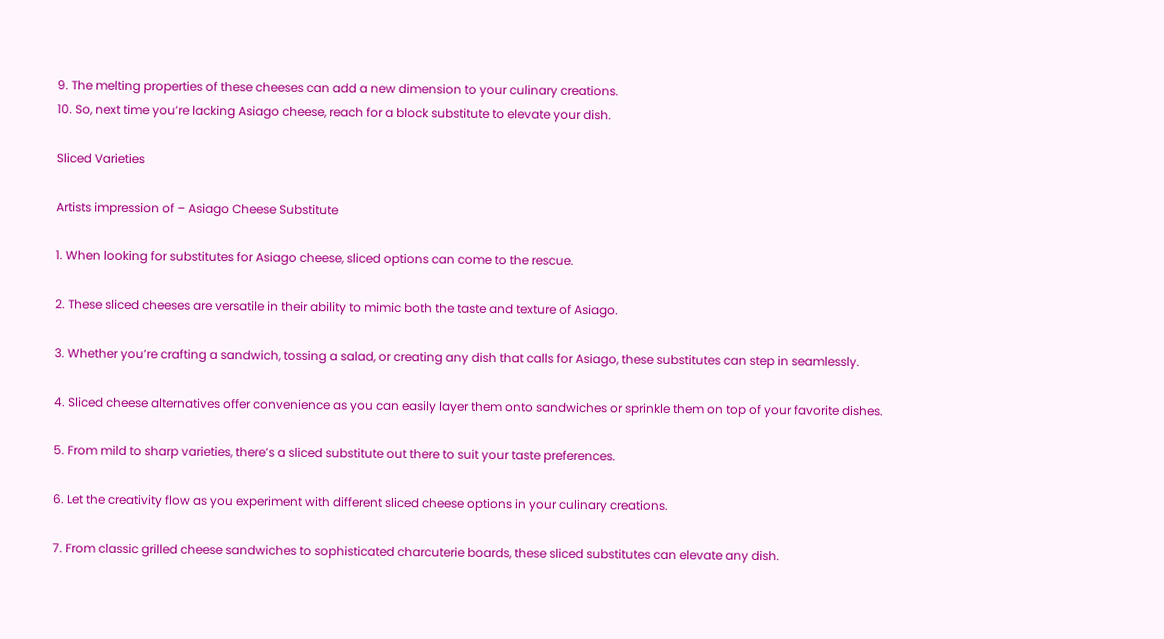9. The melting properties of these cheeses can add a new dimension to your culinary creations.
10. So, next time you’re lacking Asiago cheese, reach for a block substitute to elevate your dish.

Sliced Varieties

Artists impression of – Asiago Cheese Substitute

1. When looking for substitutes for Asiago cheese, sliced options can come to the rescue.

2. These sliced cheeses are versatile in their ability to mimic both the taste and texture of Asiago.

3. Whether you’re crafting a sandwich, tossing a salad, or creating any dish that calls for Asiago, these substitutes can step in seamlessly.

4. Sliced cheese alternatives offer convenience as you can easily layer them onto sandwiches or sprinkle them on top of your favorite dishes.

5. From mild to sharp varieties, there’s a sliced substitute out there to suit your taste preferences.

6. Let the creativity flow as you experiment with different sliced cheese options in your culinary creations.

7. From classic grilled cheese sandwiches to sophisticated charcuterie boards, these sliced substitutes can elevate any dish.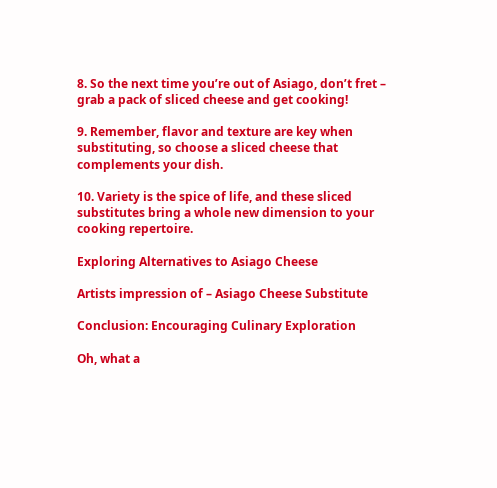8. So the next time you’re out of Asiago, don’t fret – grab a pack of sliced cheese and get cooking!

9. Remember, flavor and texture are key when substituting, so choose a sliced cheese that complements your dish.

10. Variety is the spice of life, and these sliced substitutes bring a whole new dimension to your cooking repertoire.

Exploring Alternatives to Asiago Cheese

Artists impression of – Asiago Cheese Substitute

Conclusion: Encouraging Culinary Exploration

Oh, what a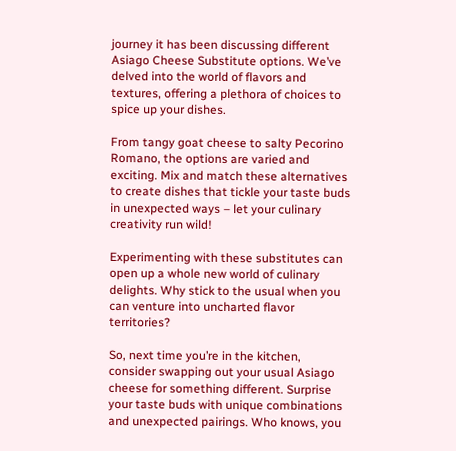journey it has been discussing different Asiago Cheese Substitute options. We’ve delved into the world of flavors and textures, offering a plethora of choices to spice up your dishes.

From tangy goat cheese to salty Pecorino Romano, the options are varied and exciting. Mix and match these alternatives to create dishes that tickle your taste buds in unexpected ways – let your culinary creativity run wild!

Experimenting with these substitutes can open up a whole new world of culinary delights. Why stick to the usual when you can venture into uncharted flavor territories?

So, next time you’re in the kitchen, consider swapping out your usual Asiago cheese for something different. Surprise your taste buds with unique combinations and unexpected pairings. Who knows, you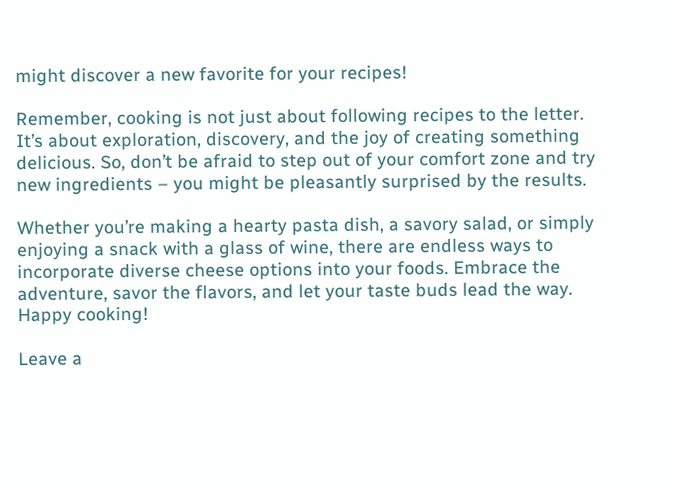might discover a new favorite for your recipes!

Remember, cooking is not just about following recipes to the letter. It’s about exploration, discovery, and the joy of creating something delicious. So, don’t be afraid to step out of your comfort zone and try new ingredients – you might be pleasantly surprised by the results.

Whether you’re making a hearty pasta dish, a savory salad, or simply enjoying a snack with a glass of wine, there are endless ways to incorporate diverse cheese options into your foods. Embrace the adventure, savor the flavors, and let your taste buds lead the way. Happy cooking!

Leave a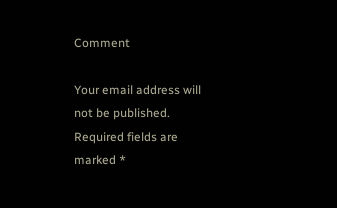Comment

Your email address will not be published. Required fields are marked *